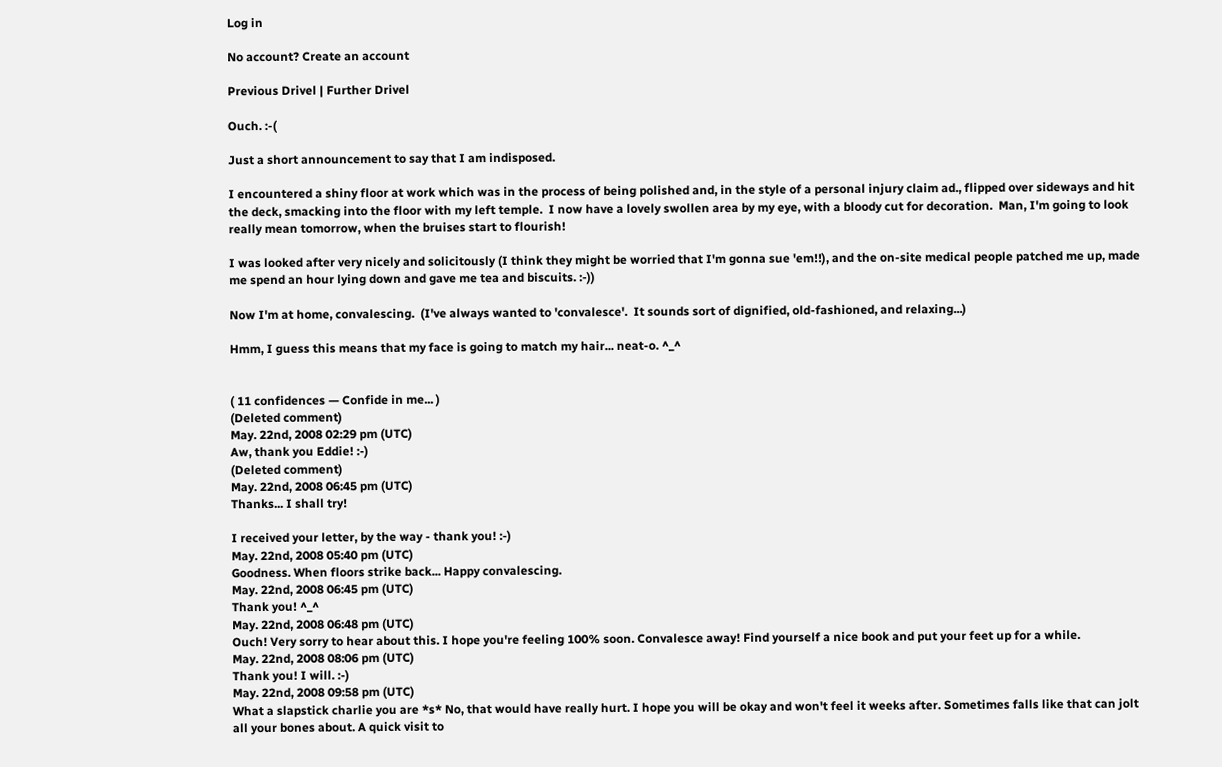Log in

No account? Create an account

Previous Drivel | Further Drivel

Ouch. :-(

Just a short announcement to say that I am indisposed.

I encountered a shiny floor at work which was in the process of being polished and, in the style of a personal injury claim ad., flipped over sideways and hit the deck, smacking into the floor with my left temple.  I now have a lovely swollen area by my eye, with a bloody cut for decoration.  Man, I'm going to look really mean tomorrow, when the bruises start to flourish!

I was looked after very nicely and solicitously (I think they might be worried that I'm gonna sue 'em!!), and the on-site medical people patched me up, made me spend an hour lying down and gave me tea and biscuits. :-))

Now I'm at home, convalescing.  (I've always wanted to 'convalesce'.  It sounds sort of dignified, old-fashioned, and relaxing...)

Hmm, I guess this means that my face is going to match my hair... neat-o. ^_^


( 11 confidences — Confide in me... )
(Deleted comment)
May. 22nd, 2008 02:29 pm (UTC)
Aw, thank you Eddie! :-)
(Deleted comment)
May. 22nd, 2008 06:45 pm (UTC)
Thanks... I shall try!

I received your letter, by the way - thank you! :-)
May. 22nd, 2008 05:40 pm (UTC)
Goodness. When floors strike back... Happy convalescing.
May. 22nd, 2008 06:45 pm (UTC)
Thank you! ^_^
May. 22nd, 2008 06:48 pm (UTC)
Ouch! Very sorry to hear about this. I hope you're feeling 100% soon. Convalesce away! Find yourself a nice book and put your feet up for a while.
May. 22nd, 2008 08:06 pm (UTC)
Thank you! I will. :-)
May. 22nd, 2008 09:58 pm (UTC)
What a slapstick charlie you are *s* No, that would have really hurt. I hope you will be okay and won't feel it weeks after. Sometimes falls like that can jolt all your bones about. A quick visit to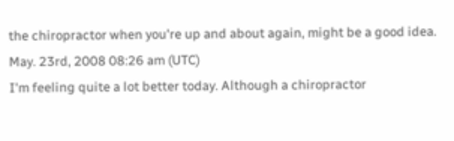the chiropractor when you're up and about again, might be a good idea.
May. 23rd, 2008 08:26 am (UTC)
I'm feeling quite a lot better today. Although a chiropractor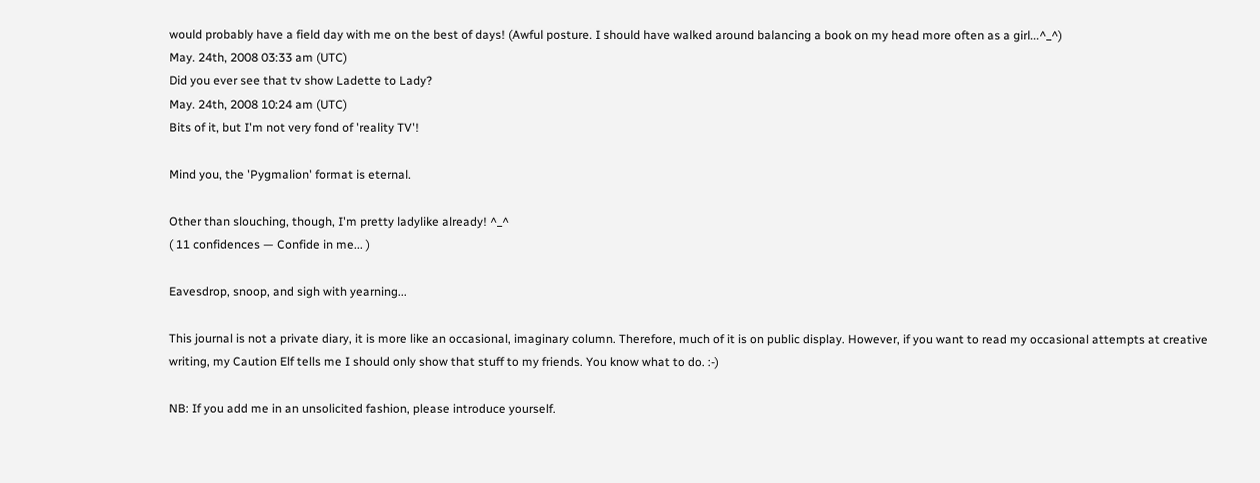would probably have a field day with me on the best of days! (Awful posture. I should have walked around balancing a book on my head more often as a girl...^_^)
May. 24th, 2008 03:33 am (UTC)
Did you ever see that tv show Ladette to Lady?
May. 24th, 2008 10:24 am (UTC)
Bits of it, but I'm not very fond of 'reality TV'!

Mind you, the 'Pygmalion' format is eternal.

Other than slouching, though, I'm pretty ladylike already! ^_^
( 11 confidences — Confide in me... )

Eavesdrop, snoop, and sigh with yearning...

This journal is not a private diary, it is more like an occasional, imaginary column. Therefore, much of it is on public display. However, if you want to read my occasional attempts at creative writing, my Caution Elf tells me I should only show that stuff to my friends. You know what to do. :-)

NB: If you add me in an unsolicited fashion, please introduce yourself.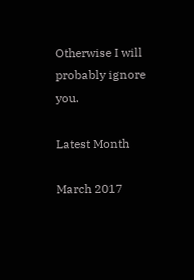Otherwise I will probably ignore you.

Latest Month

March 2017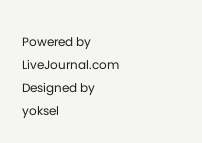Powered by LiveJournal.com
Designed by yoksel